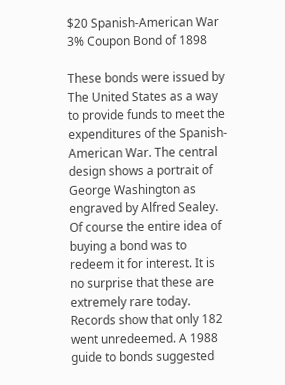$20 Spanish-American War 3% Coupon Bond of 1898

These bonds were issued by The United States as a way to provide funds to meet the expenditures of the Spanish-American War. The central design shows a portrait of George Washington as engraved by Alfred Sealey. Of course the entire idea of buying a bond was to redeem it for interest. It is no surprise that these are extremely rare today. Records show that only 182 went unredeemed. A 1988 guide to bonds suggested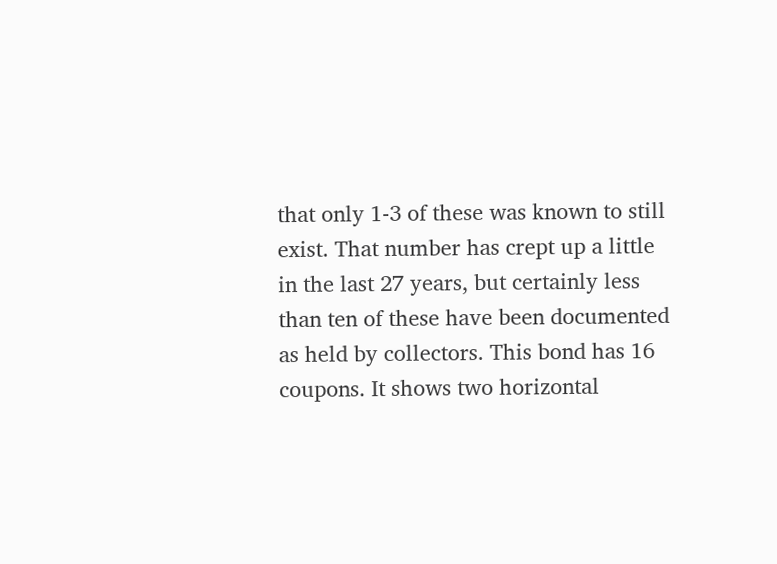that only 1-3 of these was known to still exist. That number has crept up a little in the last 27 years, but certainly less than ten of these have been documented as held by collectors. This bond has 16 coupons. It shows two horizontal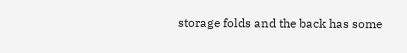storage folds and the back has some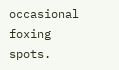occasional foxing spots.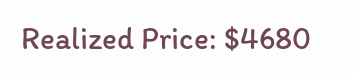Realized Price: $4680